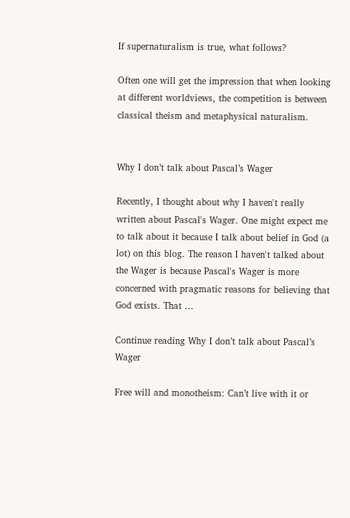If supernaturalism is true, what follows?

Often one will get the impression that when looking at different worldviews, the competition is between classical theism and metaphysical naturalism.


Why I don’t talk about Pascal’s Wager

Recently, I thought about why I haven't really written about Pascal's Wager. One might expect me to talk about it because I talk about belief in God (a lot) on this blog. The reason I haven't talked about the Wager is because Pascal's Wager is more concerned with pragmatic reasons for believing that God exists. That …

Continue reading Why I don’t talk about Pascal’s Wager

Free will and monotheism: Can’t live with it or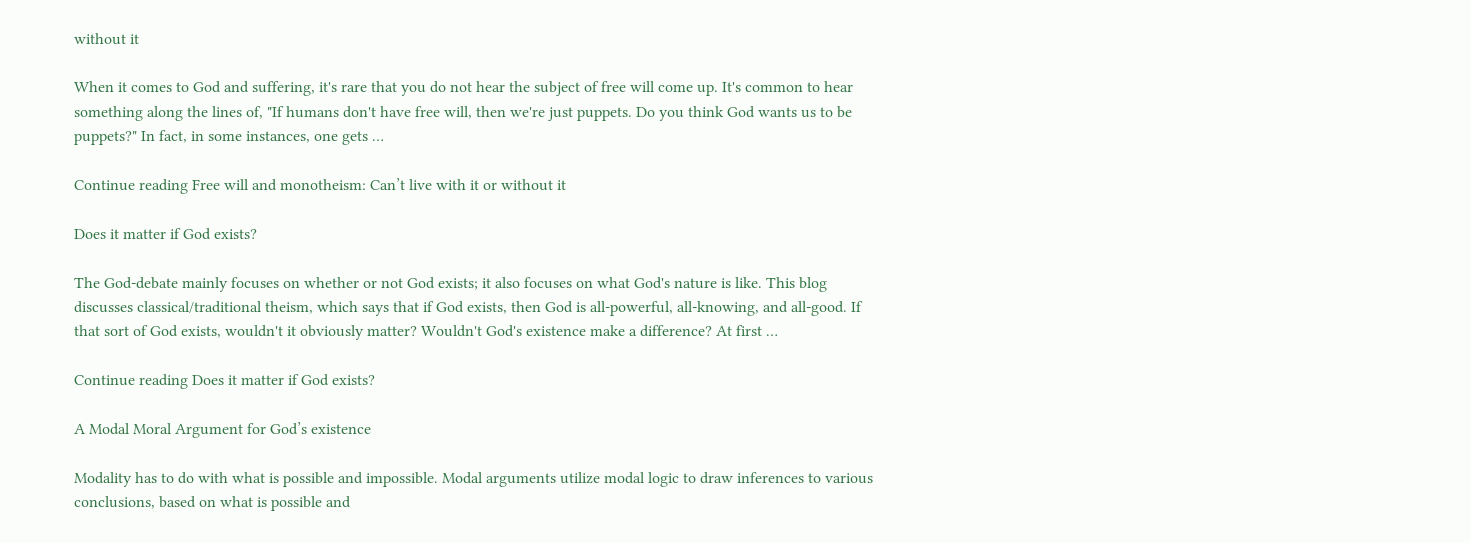without it

When it comes to God and suffering, it's rare that you do not hear the subject of free will come up. It's common to hear something along the lines of, "If humans don't have free will, then we're just puppets. Do you think God wants us to be puppets?" In fact, in some instances, one gets …

Continue reading Free will and monotheism: Can’t live with it or without it

Does it matter if God exists?

The God-debate mainly focuses on whether or not God exists; it also focuses on what God's nature is like. This blog discusses classical/traditional theism, which says that if God exists, then God is all-powerful, all-knowing, and all-good. If that sort of God exists, wouldn't it obviously matter? Wouldn't God's existence make a difference? At first …

Continue reading Does it matter if God exists?

A Modal Moral Argument for God’s existence

Modality has to do with what is possible and impossible. Modal arguments utilize modal logic to draw inferences to various conclusions, based on what is possible and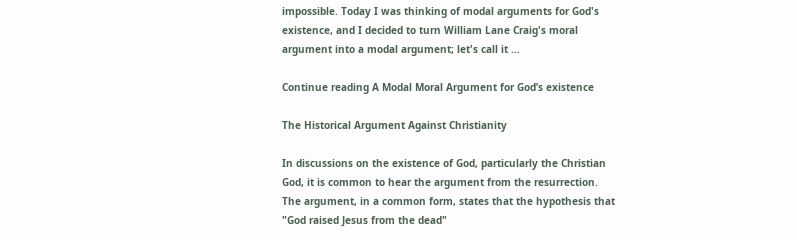impossible. Today I was thinking of modal arguments for God's existence, and I decided to turn William Lane Craig's moral argument into a modal argument; let's call it …

Continue reading A Modal Moral Argument for God’s existence

The Historical Argument Against Christianity

In discussions on the existence of God, particularly the Christian God, it is common to hear the argument from the resurrection. The argument, in a common form, states that the hypothesis that "God raised Jesus from the dead"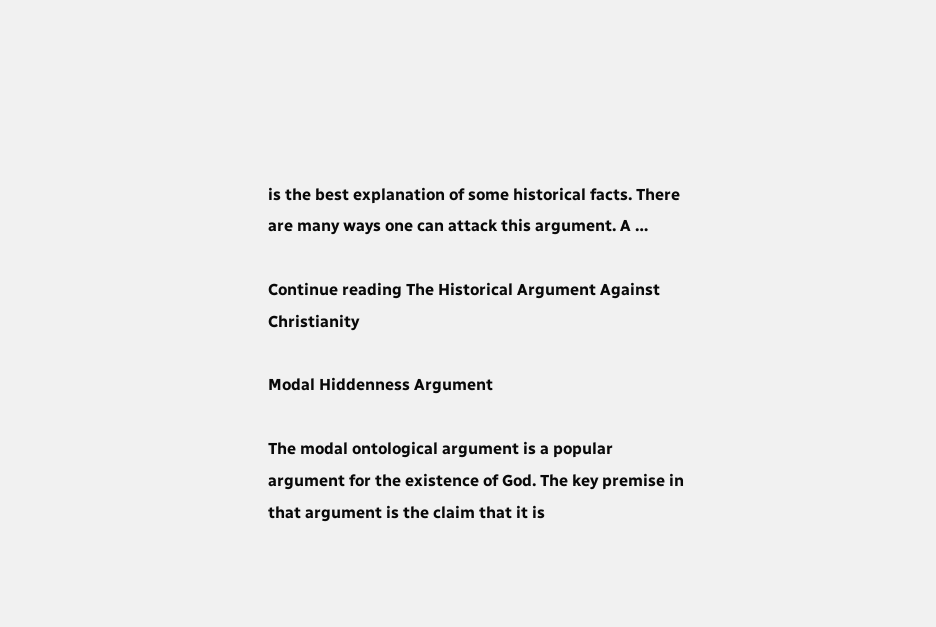is the best explanation of some historical facts. There are many ways one can attack this argument. A …

Continue reading The Historical Argument Against Christianity

Modal Hiddenness Argument

The modal ontological argument is a popular argument for the existence of God. The key premise in that argument is the claim that it is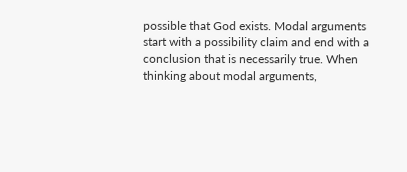possible that God exists. Modal arguments start with a possibility claim and end with a conclusion that is necessarily true. When thinking about modal arguments,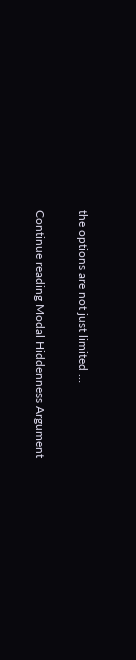the options are not just limited …

Continue reading Modal Hiddenness Argument